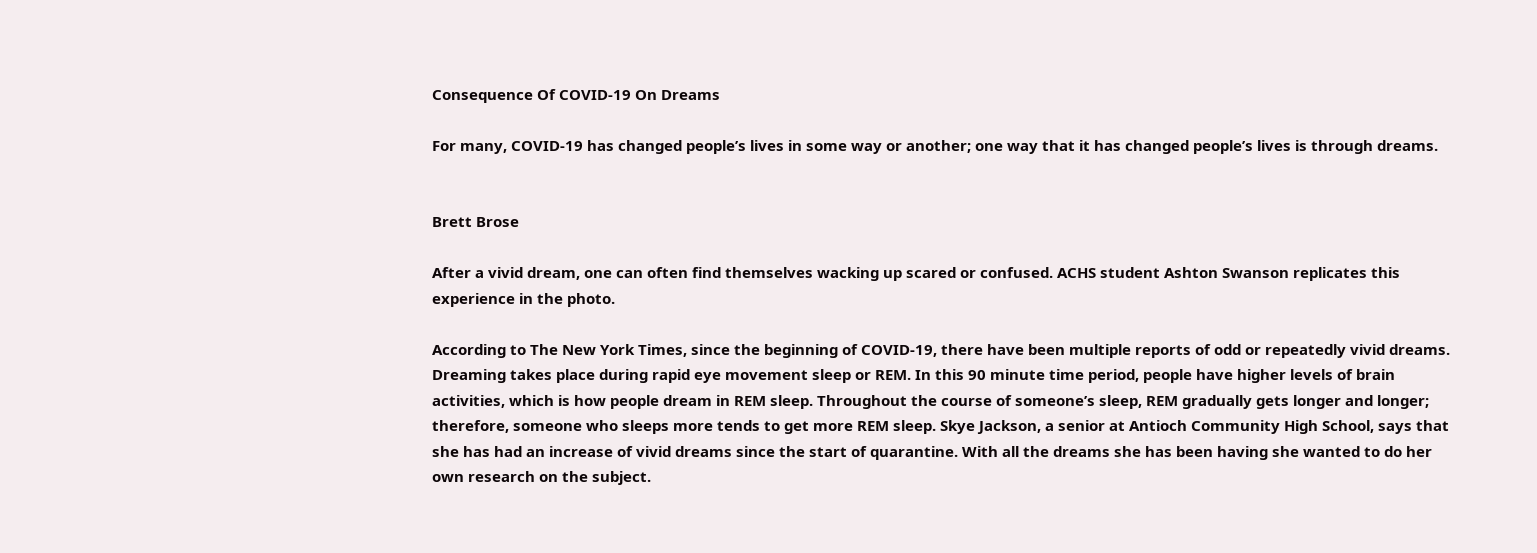Consequence Of COVID-19 On Dreams

For many, COVID-19 has changed people’s lives in some way or another; one way that it has changed people’s lives is through dreams.


Brett Brose

After a vivid dream, one can often find themselves wacking up scared or confused. ACHS student Ashton Swanson replicates this experience in the photo.

According to The New York Times, since the beginning of COVID-19, there have been multiple reports of odd or repeatedly vivid dreams. Dreaming takes place during rapid eye movement sleep or REM. In this 90 minute time period, people have higher levels of brain activities, which is how people dream in REM sleep. Throughout the course of someone’s sleep, REM gradually gets longer and longer; therefore, someone who sleeps more tends to get more REM sleep. Skye Jackson, a senior at Antioch Community High School, says that she has had an increase of vivid dreams since the start of quarantine. With all the dreams she has been having she wanted to do her own research on the subject.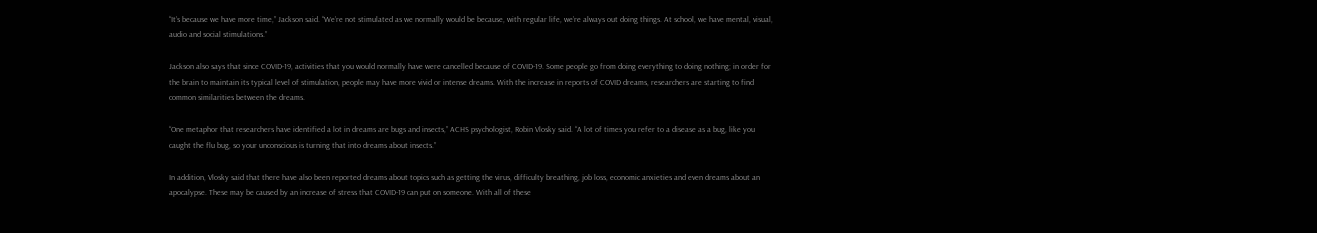“It’s because we have more time,” Jackson said. “We’re not stimulated as we normally would be because, with regular life, we’re always out doing things. At school, we have mental, visual, audio and social stimulations.”

Jackson also says that since COVID-19, activities that you would normally have were cancelled because of COVID-19. Some people go from doing everything to doing nothing; in order for the brain to maintain its typical level of stimulation, people may have more vivid or intense dreams. With the increase in reports of COVID dreams, researchers are starting to find common similarities between the dreams.

“One metaphor that researchers have identified a lot in dreams are bugs and insects,” ACHS psychologist, Robin Vlosky said. “A lot of times you refer to a disease as a bug, like you caught the flu bug, so your unconscious is turning that into dreams about insects.”

In addition, Vlosky said that there have also been reported dreams about topics such as getting the virus, difficulty breathing, job loss, economic anxieties and even dreams about an apocalypse. These may be caused by an increase of stress that COVID-19 can put on someone. With all of these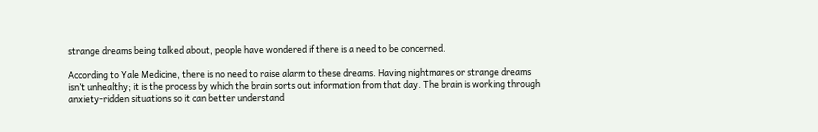strange dreams being talked about, people have wondered if there is a need to be concerned.

According to Yale Medicine, there is no need to raise alarm to these dreams. Having nightmares or strange dreams isn’t unhealthy; it is the process by which the brain sorts out information from that day. The brain is working through anxiety-ridden situations so it can better understand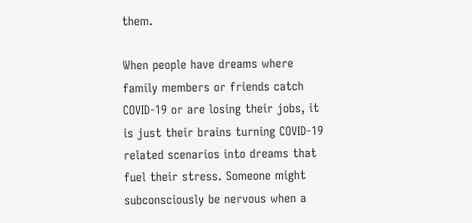them.

When people have dreams where family members or friends catch COVID-19 or are losing their jobs, it is just their brains turning COVID-19 related scenarios into dreams that fuel their stress. Someone might subconsciously be nervous when a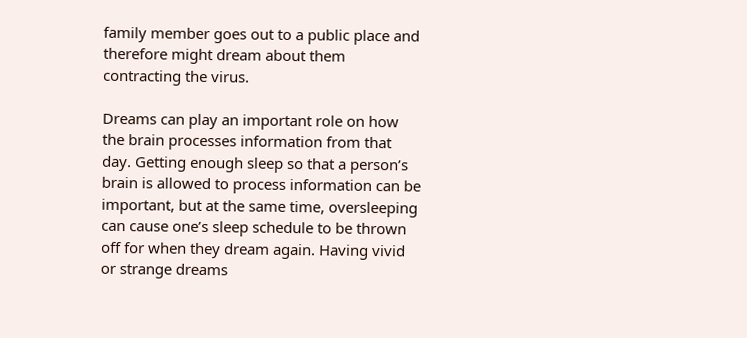family member goes out to a public place and therefore might dream about them contracting the virus.

Dreams can play an important role on how the brain processes information from that day. Getting enough sleep so that a person’s brain is allowed to process information can be important, but at the same time, oversleeping can cause one’s sleep schedule to be thrown off for when they dream again. Having vivid or strange dreams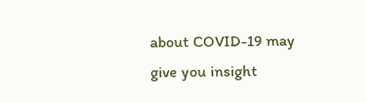about COVID-19 may give you insight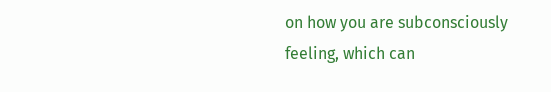on how you are subconsciously feeling, which can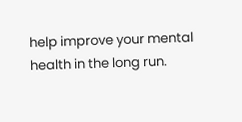help improve your mental health in the long run.